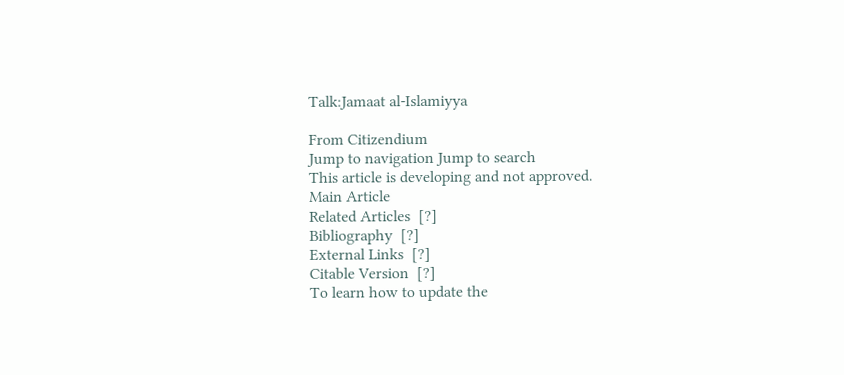Talk:Jamaat al-Islamiyya

From Citizendium
Jump to navigation Jump to search
This article is developing and not approved.
Main Article
Related Articles  [?]
Bibliography  [?]
External Links  [?]
Citable Version  [?]
To learn how to update the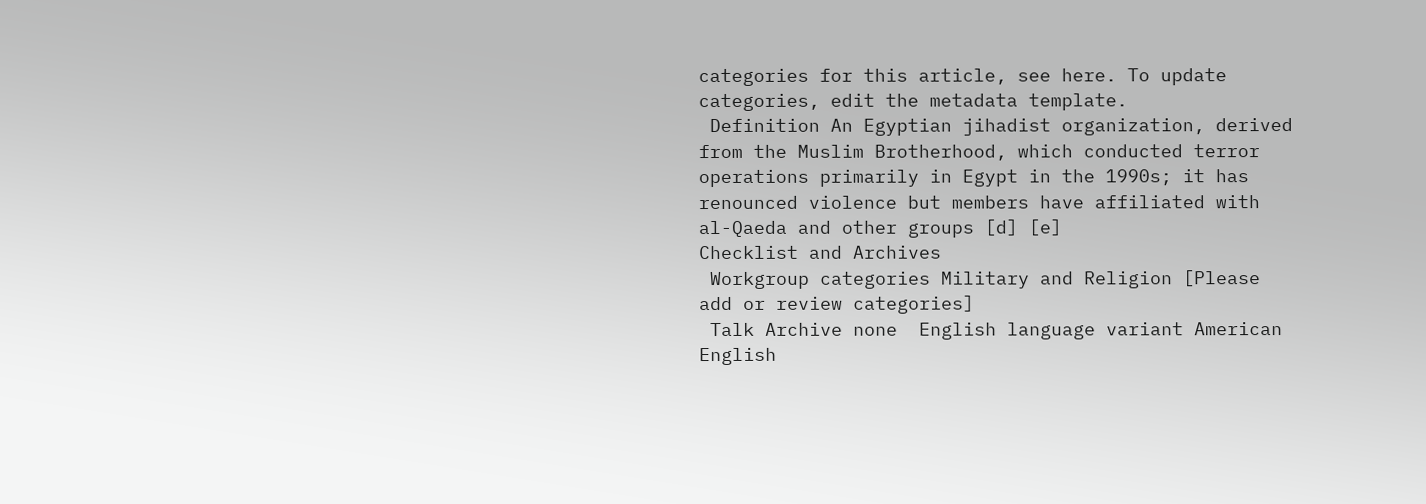categories for this article, see here. To update categories, edit the metadata template.
 Definition An Egyptian jihadist organization, derived from the Muslim Brotherhood, which conducted terror operations primarily in Egypt in the 1990s; it has renounced violence but members have affiliated with al-Qaeda and other groups [d] [e]
Checklist and Archives
 Workgroup categories Military and Religion [Please add or review categories]
 Talk Archive none  English language variant American English